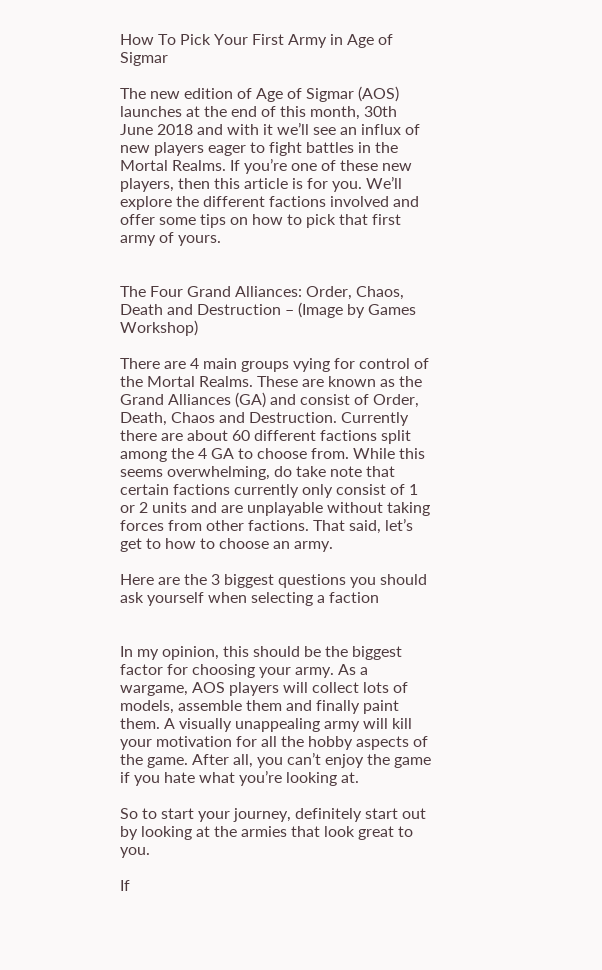How To Pick Your First Army in Age of Sigmar

The new edition of Age of Sigmar (AOS) launches at the end of this month, 30th June 2018 and with it we’ll see an influx of new players eager to fight battles in the Mortal Realms. If you’re one of these new players, then this article is for you. We’ll explore the different factions involved and offer some tips on how to pick that first army of yours.


The Four Grand Alliances: Order, Chaos, Death and Destruction – (Image by Games Workshop)

There are 4 main groups vying for control of the Mortal Realms. These are known as the Grand Alliances (GA) and consist of Order, Death, Chaos and Destruction. Currently there are about 60 different factions split among the 4 GA to choose from. While this seems overwhelming, do take note that certain factions currently only consist of 1 or 2 units and are unplayable without taking forces from other factions. That said, let’s get to how to choose an army.

Here are the 3 biggest questions you should ask yourself when selecting a faction


In my opinion, this should be the biggest factor for choosing your army. As a wargame, AOS players will collect lots of models, assemble them and finally paint them. A visually unappealing army will kill your motivation for all the hobby aspects of the game. After all, you can’t enjoy the game if you hate what you’re looking at.

So to start your journey, definitely start out by looking at the armies that look great to you.

If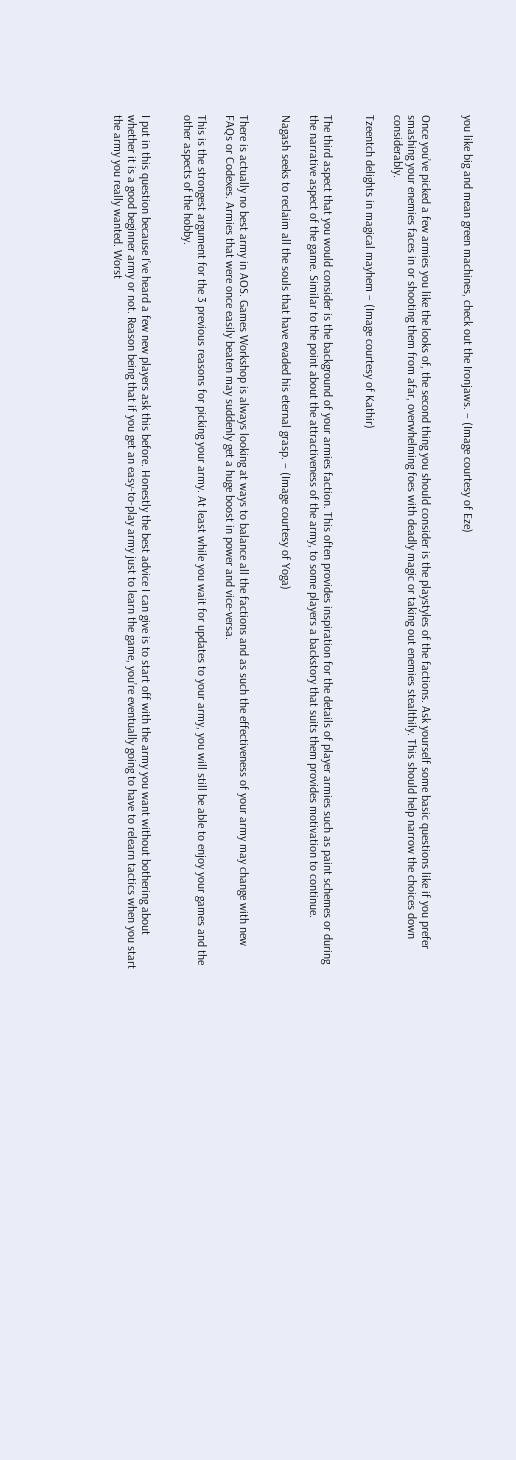you like big and mean green machines, check out the Ironjaws. – (Image courtesy of Eze)


Once you’ve picked a few armies you like the looks of, the second thing you should consider is the playstyles of the factions. Ask yourself some basic questions like if you prefer smashing your enemies faces in or shooting them from afar, overwhelming foes with deadly magic or taking out enemies stealthily. This should help narrow the choices down considerably.

Tzeentch delights in magical mayhem – (Image courtesy of Kathir)


The third aspect that you would consider is the background of your armies faction. This often provides inspiration for the details of player armies such as paint schemes or during the narrative aspect of the game. Similar to the point about the attractiveness of the army, to some players a backstory that suits them provides motivation to continue.

Nagash seeks to reclaim all the souls that have evaded his eternal grasp. – (Image courtesy of Yoga)


There is actually no best army in AOS. Games Workshop is always looking at ways to balance all the factions and as such the effectiveness of your army may change with new FAQs or Codexes. Armies that were once easily beaten may suddenly get a huge boost in power and vice-versa.

This is the strongest argument for the 3 previous reasons for picking your army. At least while you wait for updates to your army, you will still be able to enjoy your games and the other aspects of the hobby.


I put in this question because I’ve heard a few new players ask this before. Honestly the best advice I can give is to start off with the army you want without bothering about whether it is a good beginner army or not. Reason being that if you get an easy-to-play army just to learn the game, you’re eventually going to have to relearn tactics when you start the army you really wanted. Worst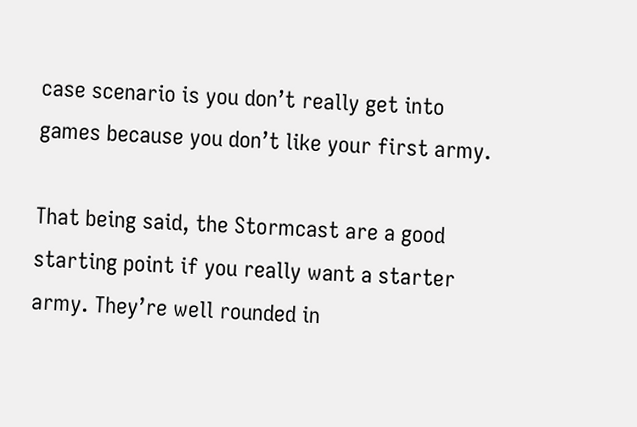case scenario is you don’t really get into games because you don’t like your first army.

That being said, the Stormcast are a good starting point if you really want a starter army. They’re well rounded in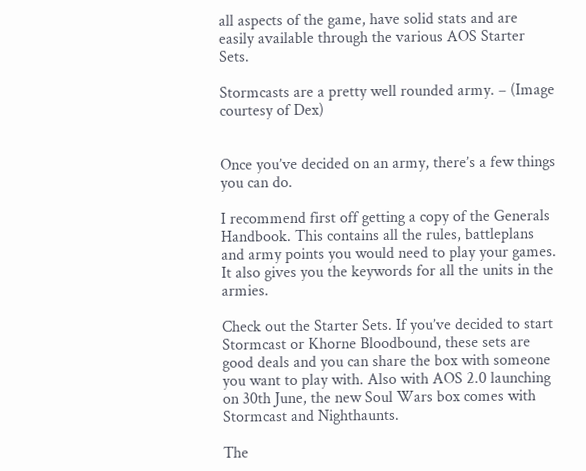all aspects of the game, have solid stats and are easily available through the various AOS Starter Sets.

Stormcasts are a pretty well rounded army. – (Image courtesy of Dex)


Once you’ve decided on an army, there’s a few things you can do.

I recommend first off getting a copy of the Generals Handbook. This contains all the rules, battleplans and army points you would need to play your games. It also gives you the keywords for all the units in the armies.

Check out the Starter Sets. If you’ve decided to start Stormcast or Khorne Bloodbound, these sets are good deals and you can share the box with someone you want to play with. Also with AOS 2.0 launching on 30th June, the new Soul Wars box comes with Stormcast and Nighthaunts.

The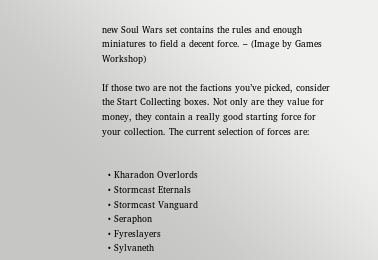new Soul Wars set contains the rules and enough miniatures to field a decent force. – (Image by Games Workshop)

If those two are not the factions you’ve picked, consider the Start Collecting boxes. Not only are they value for money, they contain a really good starting force for your collection. The current selection of forces are:


  • Kharadon Overlords
  • Stormcast Eternals
  • Stormcast Vanguard
  • Seraphon
  • Fyreslayers
  • Sylvaneth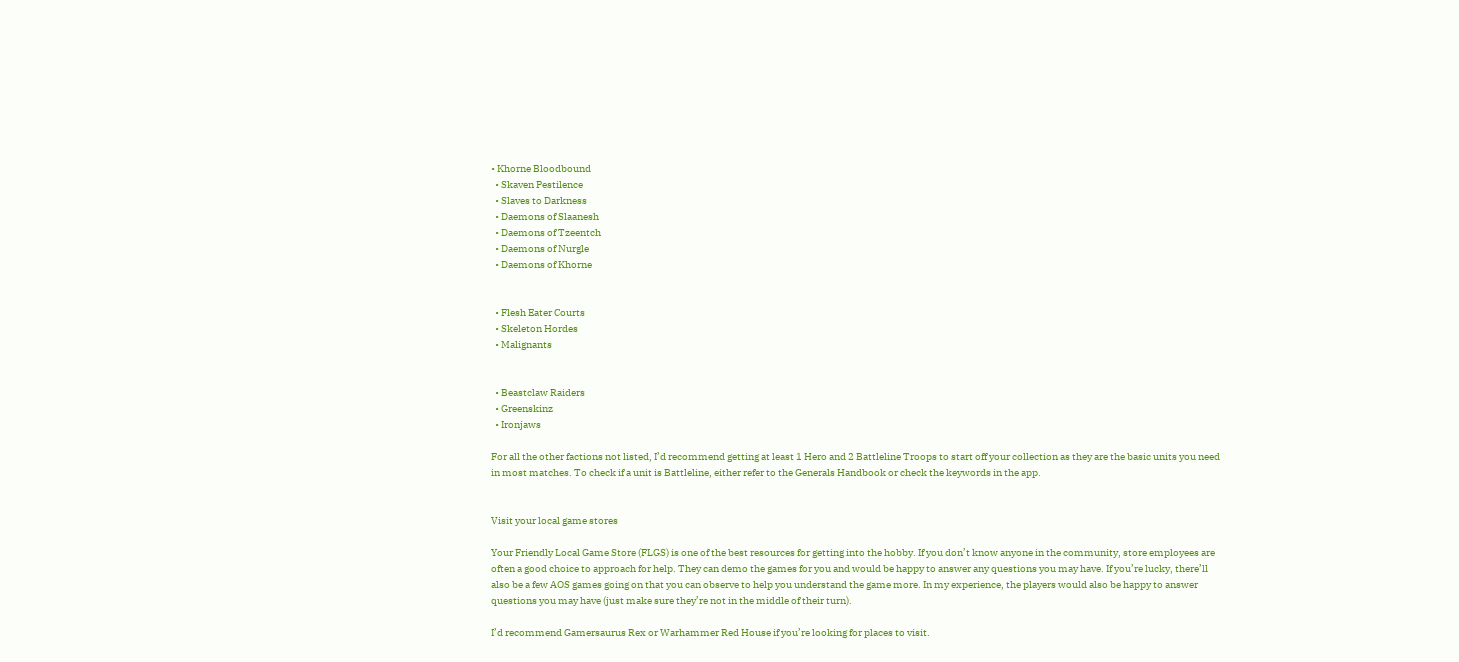• Khorne Bloodbound
  • Skaven Pestilence
  • Slaves to Darkness
  • Daemons of Slaanesh
  • Daemons of Tzeentch
  • Daemons of Nurgle
  • Daemons of Khorne


  • Flesh Eater Courts
  • Skeleton Hordes
  • Malignants


  • Beastclaw Raiders
  • Greenskinz
  • Ironjaws

For all the other factions not listed, I’d recommend getting at least 1 Hero and 2 Battleline Troops to start off your collection as they are the basic units you need in most matches. To check if a unit is Battleline, either refer to the Generals Handbook or check the keywords in the app.


Visit your local game stores

Your Friendly Local Game Store (FLGS) is one of the best resources for getting into the hobby. If you don’t know anyone in the community, store employees are often a good choice to approach for help. They can demo the games for you and would be happy to answer any questions you may have. If you’re lucky, there’ll also be a few AOS games going on that you can observe to help you understand the game more. In my experience, the players would also be happy to answer questions you may have (just make sure they’re not in the middle of their turn).

I’d recommend Gamersaurus Rex or Warhammer Red House if you’re looking for places to visit.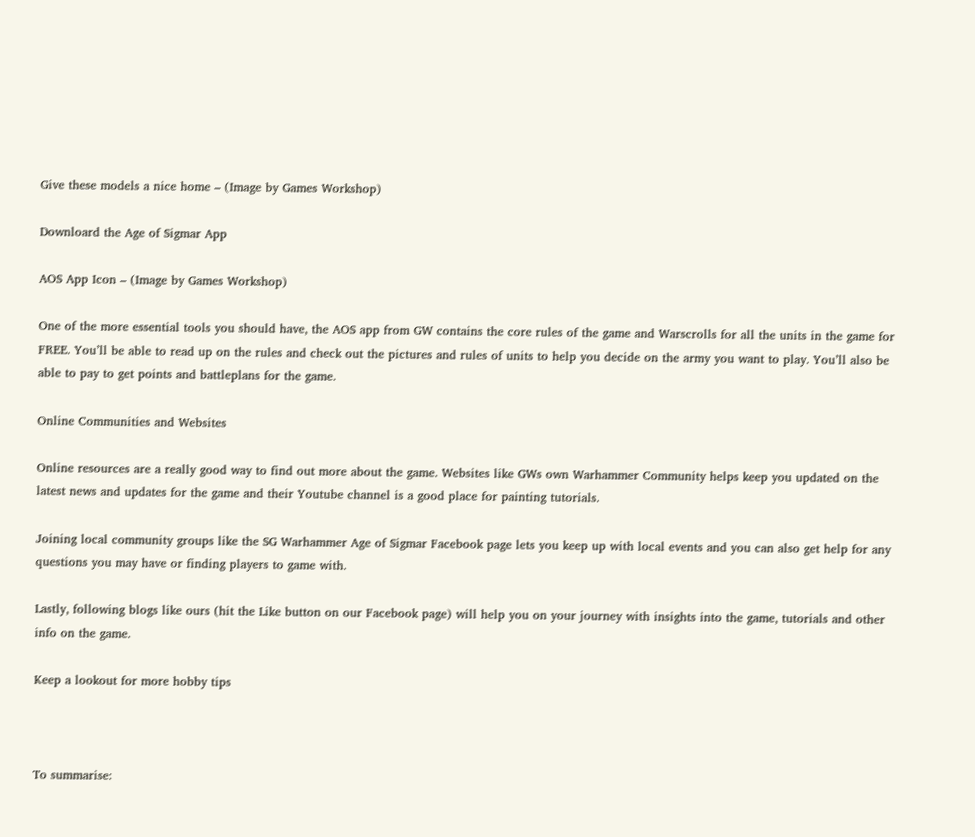Give these models a nice home – (Image by Games Workshop)

Downloard the Age of Sigmar App

AOS App Icon – (Image by Games Workshop)

One of the more essential tools you should have, the AOS app from GW contains the core rules of the game and Warscrolls for all the units in the game for FREE. You’ll be able to read up on the rules and check out the pictures and rules of units to help you decide on the army you want to play. You’ll also be able to pay to get points and battleplans for the game.

Online Communities and Websites

Online resources are a really good way to find out more about the game. Websites like GWs own Warhammer Community helps keep you updated on the latest news and updates for the game and their Youtube channel is a good place for painting tutorials.

Joining local community groups like the SG Warhammer Age of Sigmar Facebook page lets you keep up with local events and you can also get help for any questions you may have or finding players to game with.

Lastly, following blogs like ours (hit the Like button on our Facebook page) will help you on your journey with insights into the game, tutorials and other info on the game.

Keep a lookout for more hobby tips



To summarise: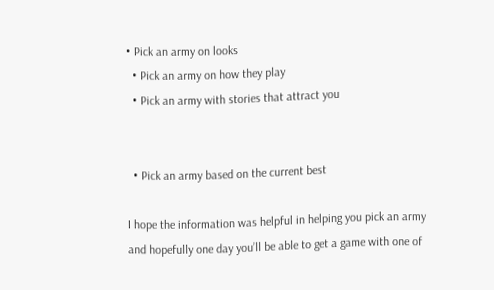• Pick an army on looks
  • Pick an army on how they play
  • Pick an army with stories that attract you


  • Pick an army based on the current best

I hope the information was helpful in helping you pick an army and hopefully one day you’ll be able to get a game with one of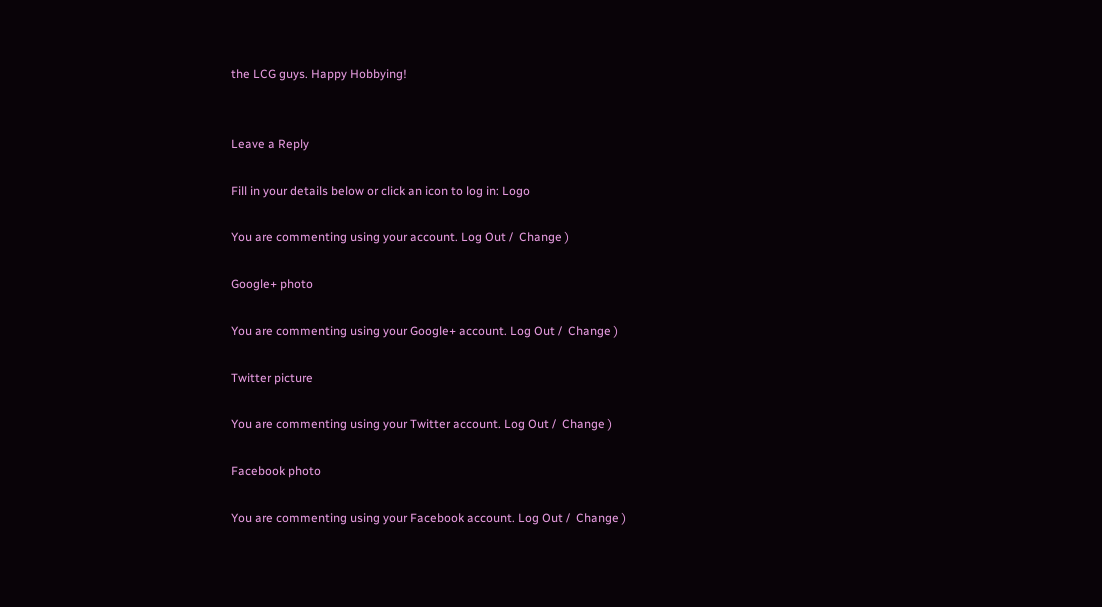the LCG guys. Happy Hobbying!


Leave a Reply

Fill in your details below or click an icon to log in: Logo

You are commenting using your account. Log Out /  Change )

Google+ photo

You are commenting using your Google+ account. Log Out /  Change )

Twitter picture

You are commenting using your Twitter account. Log Out /  Change )

Facebook photo

You are commenting using your Facebook account. Log Out /  Change )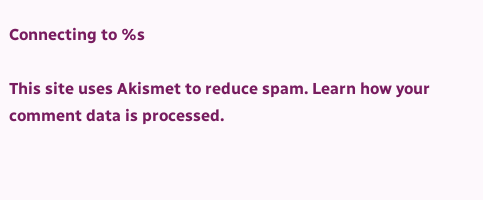Connecting to %s

This site uses Akismet to reduce spam. Learn how your comment data is processed.